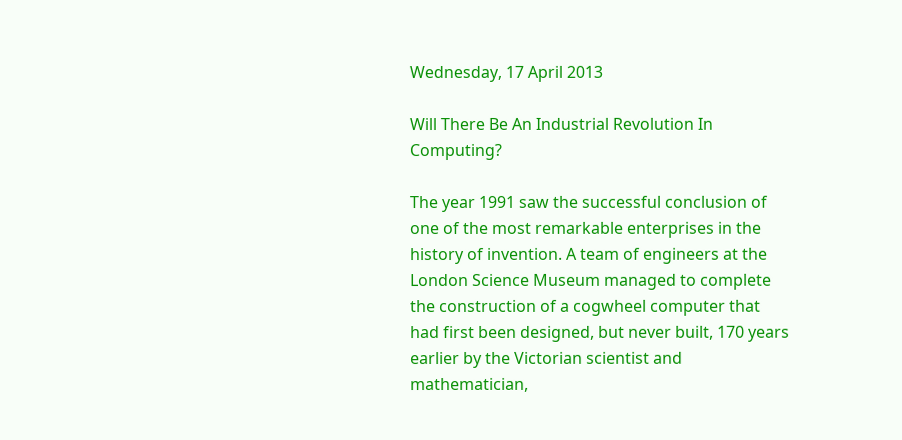Wednesday, 17 April 2013

Will There Be An Industrial Revolution In Computing?

The year 1991 saw the successful conclusion of one of the most remarkable enterprises in the history of invention. A team of engineers at the London Science Museum managed to complete the construction of a cogwheel computer that had first been designed, but never built, 170 years earlier by the Victorian scientist and mathematician,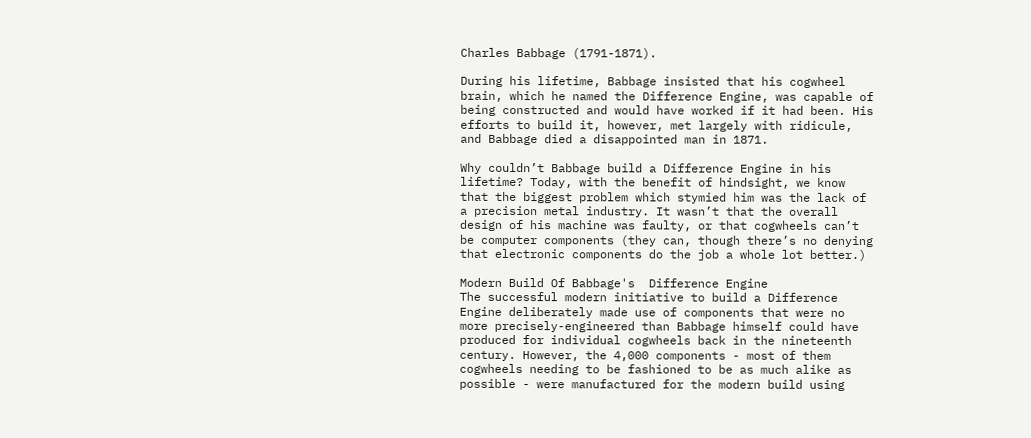Charles Babbage (1791-1871).

During his lifetime, Babbage insisted that his cogwheel brain, which he named the Difference Engine, was capable of being constructed and would have worked if it had been. His efforts to build it, however, met largely with ridicule, and Babbage died a disappointed man in 1871.

Why couldn’t Babbage build a Difference Engine in his lifetime? Today, with the benefit of hindsight, we know that the biggest problem which stymied him was the lack of a precision metal industry. It wasn’t that the overall design of his machine was faulty, or that cogwheels can’t be computer components (they can, though there’s no denying that electronic components do the job a whole lot better.)

Modern Build Of Babbage's  Difference Engine
The successful modern initiative to build a Difference Engine deliberately made use of components that were no more precisely-engineered than Babbage himself could have produced for individual cogwheels back in the nineteenth century. However, the 4,000 components - most of them cogwheels needing to be fashioned to be as much alike as possible - were manufactured for the modern build using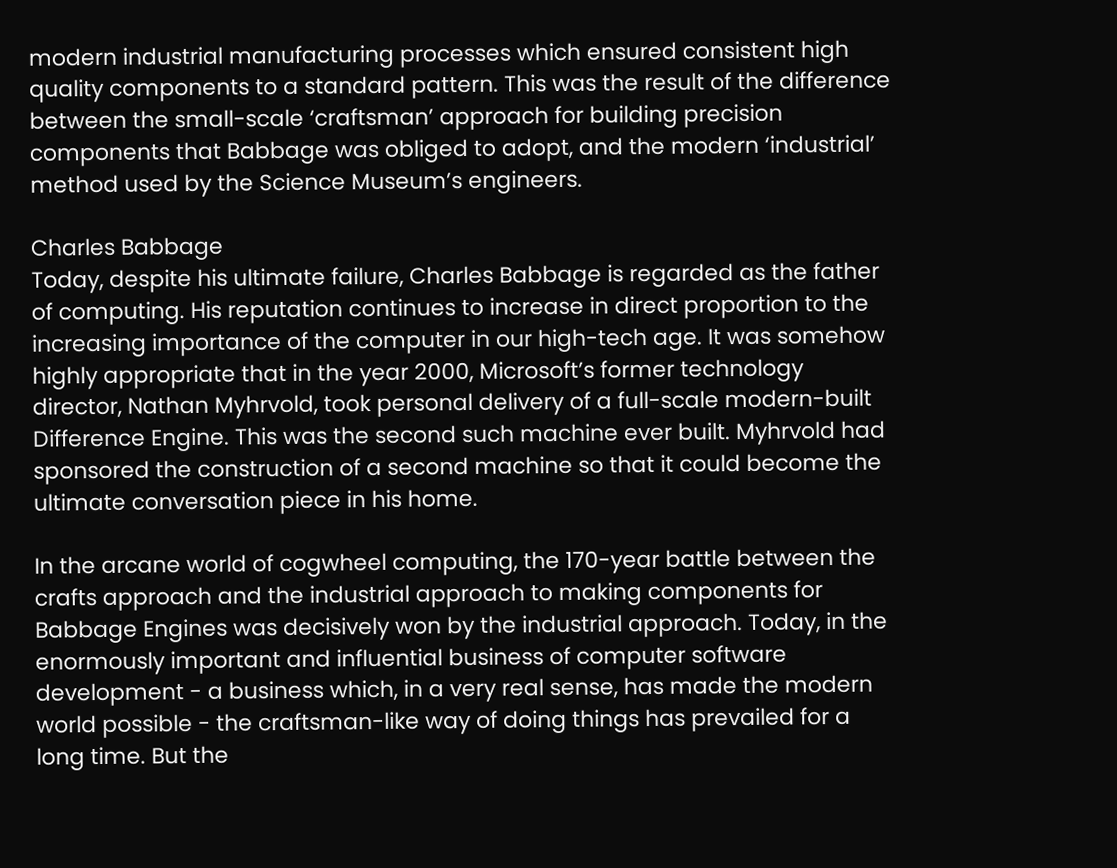modern industrial manufacturing processes which ensured consistent high quality components to a standard pattern. This was the result of the difference between the small-scale ‘craftsman’ approach for building precision components that Babbage was obliged to adopt, and the modern ‘industrial’ method used by the Science Museum’s engineers.

Charles Babbage
Today, despite his ultimate failure, Charles Babbage is regarded as the father of computing. His reputation continues to increase in direct proportion to the increasing importance of the computer in our high-tech age. It was somehow highly appropriate that in the year 2000, Microsoft’s former technology director, Nathan Myhrvold, took personal delivery of a full-scale modern-built Difference Engine. This was the second such machine ever built. Myhrvold had sponsored the construction of a second machine so that it could become the ultimate conversation piece in his home.

In the arcane world of cogwheel computing, the 170-year battle between the crafts approach and the industrial approach to making components for Babbage Engines was decisively won by the industrial approach. Today, in the enormously important and influential business of computer software development - a business which, in a very real sense, has made the modern world possible - the craftsman-like way of doing things has prevailed for a long time. But the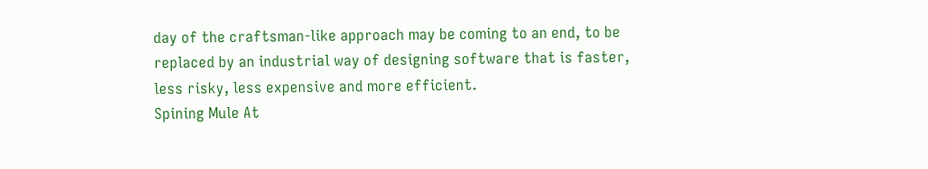day of the craftsman-like approach may be coming to an end, to be replaced by an industrial way of designing software that is faster, less risky, less expensive and more efficient.
Spining Mule At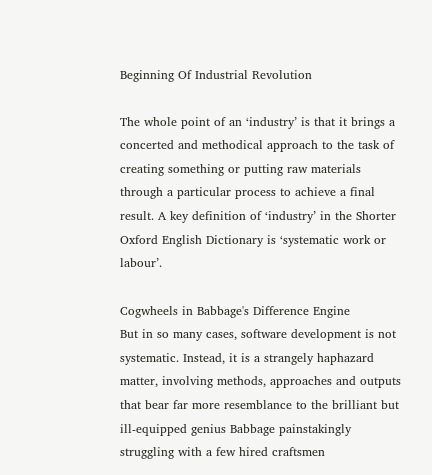Beginning Of Industrial Revolution

The whole point of an ‘industry’ is that it brings a concerted and methodical approach to the task of creating something or putting raw materials through a particular process to achieve a final result. A key definition of ‘industry’ in the Shorter Oxford English Dictionary is ‘systematic work or labour’.

Cogwheels in Babbage's Difference Engine
But in so many cases, software development is not systematic. Instead, it is a strangely haphazard matter, involving methods, approaches and outputs that bear far more resemblance to the brilliant but ill-equipped genius Babbage painstakingly struggling with a few hired craftsmen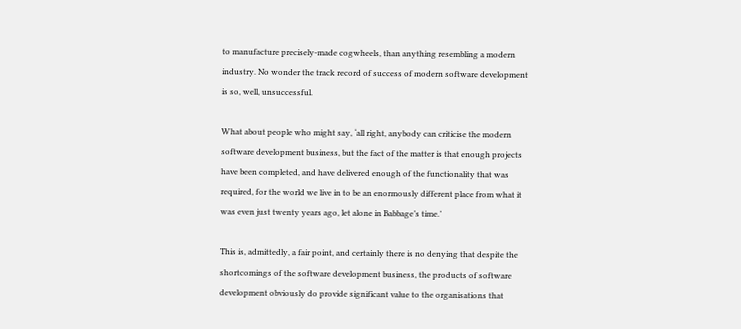to manufacture precisely-made cogwheels, than anything resembling a modern industry. No wonder the track record of success of modern software development is so, well, unsuccessful.

What about people who might say, ‘all right, anybody can criticise the modern software development business, but the fact of the matter is that enough projects have been completed, and have delivered enough of the functionality that was required, for the world we live in to be an enormously different place from what it was even just twenty years ago, let alone in Babbage’s time.’

This is, admittedly, a fair point, and certainly there is no denying that despite the shortcomings of the software development business, the products of software development obviously do provide significant value to the organisations that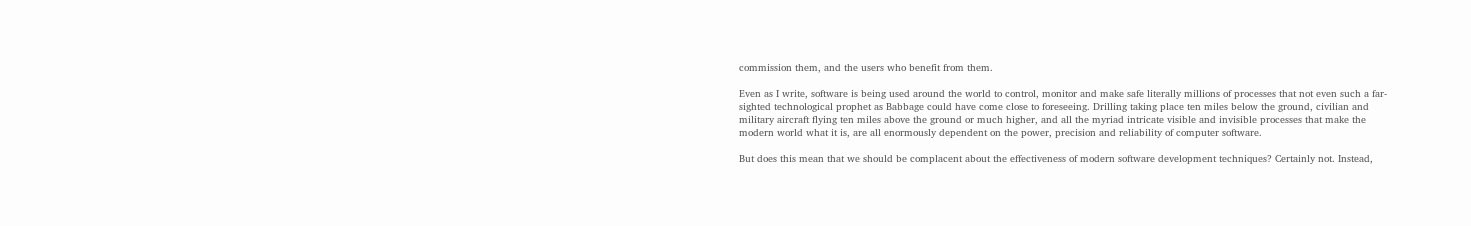commission them, and the users who benefit from them.

Even as I write, software is being used around the world to control, monitor and make safe literally millions of processes that not even such a far-sighted technological prophet as Babbage could have come close to foreseeing. Drilling taking place ten miles below the ground, civilian and military aircraft flying ten miles above the ground or much higher, and all the myriad intricate visible and invisible processes that make the modern world what it is, are all enormously dependent on the power, precision and reliability of computer software.

But does this mean that we should be complacent about the effectiveness of modern software development techniques? Certainly not. Instead,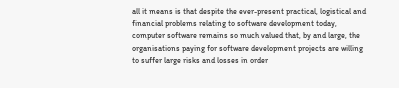all it means is that despite the ever-present practical, logistical and financial problems relating to software development today, computer software remains so much valued that, by and large, the organisations paying for software development projects are willing to suffer large risks and losses in order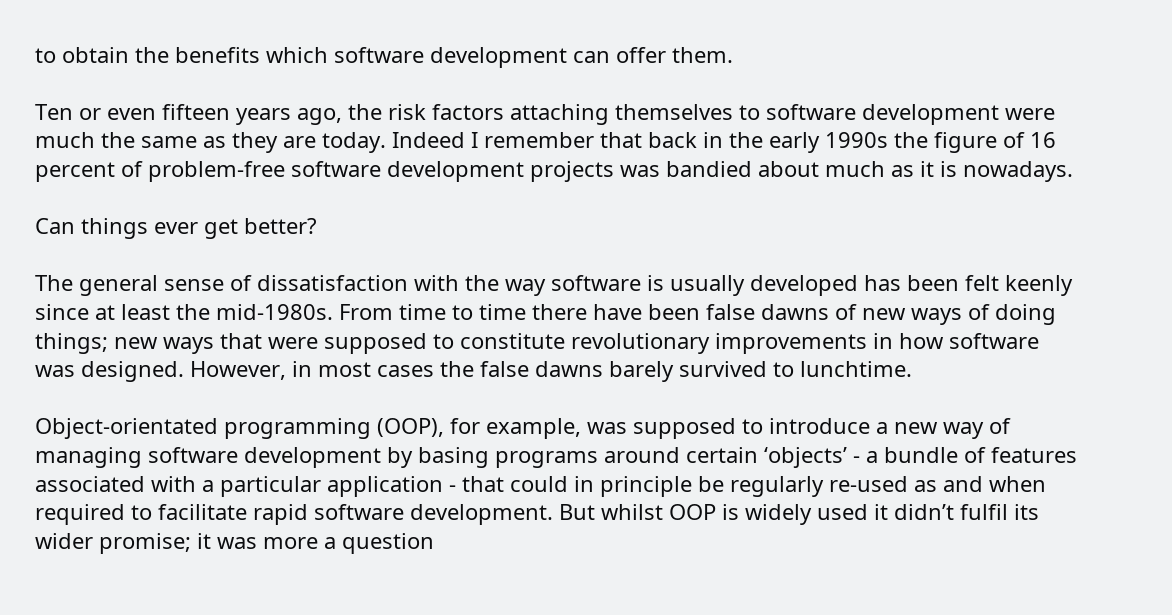to obtain the benefits which software development can offer them.

Ten or even fifteen years ago, the risk factors attaching themselves to software development were much the same as they are today. Indeed I remember that back in the early 1990s the figure of 16 percent of problem-free software development projects was bandied about much as it is nowadays.

Can things ever get better?

The general sense of dissatisfaction with the way software is usually developed has been felt keenly since at least the mid-1980s. From time to time there have been false dawns of new ways of doing things; new ways that were supposed to constitute revolutionary improvements in how software was designed. However, in most cases the false dawns barely survived to lunchtime.

Object-orientated programming (OOP), for example, was supposed to introduce a new way of managing software development by basing programs around certain ‘objects’ - a bundle of features associated with a particular application - that could in principle be regularly re-used as and when required to facilitate rapid software development. But whilst OOP is widely used it didn’t fulfil its wider promise; it was more a question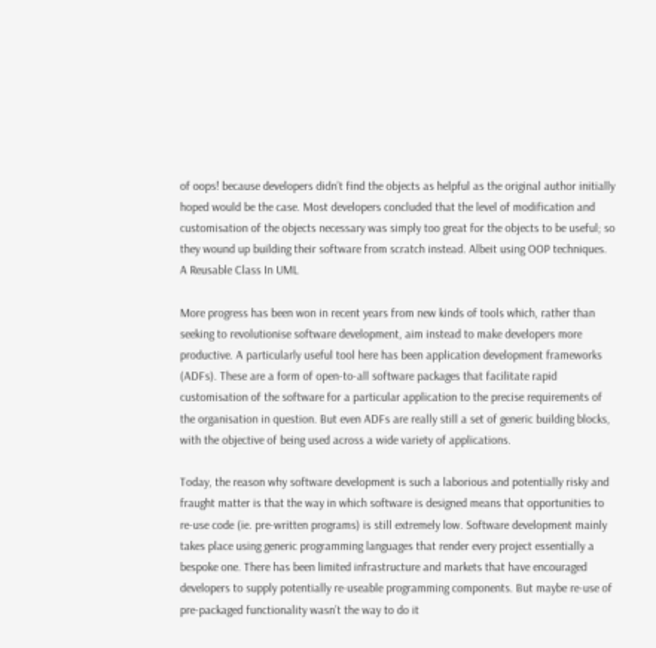of oops! because developers didn’t find the objects as helpful as the original author initially hoped would be the case. Most developers concluded that the level of modification and customisation of the objects necessary was simply too great for the objects to be useful; so they wound up building their software from scratch instead. Albeit using OOP techniques.
A Reusable Class In UML

More progress has been won in recent years from new kinds of tools which, rather than seeking to revolutionise software development, aim instead to make developers more productive. A particularly useful tool here has been application development frameworks (ADFs). These are a form of open-to-all software packages that facilitate rapid customisation of the software for a particular application to the precise requirements of the organisation in question. But even ADFs are really still a set of generic building blocks, with the objective of being used across a wide variety of applications.

Today, the reason why software development is such a laborious and potentially risky and fraught matter is that the way in which software is designed means that opportunities to re-use code (ie. pre-written programs) is still extremely low. Software development mainly takes place using generic programming languages that render every project essentially a bespoke one. There has been limited infrastructure and markets that have encouraged developers to supply potentially re-useable programming components. But maybe re-use of pre-packaged functionality wasn’t the way to do it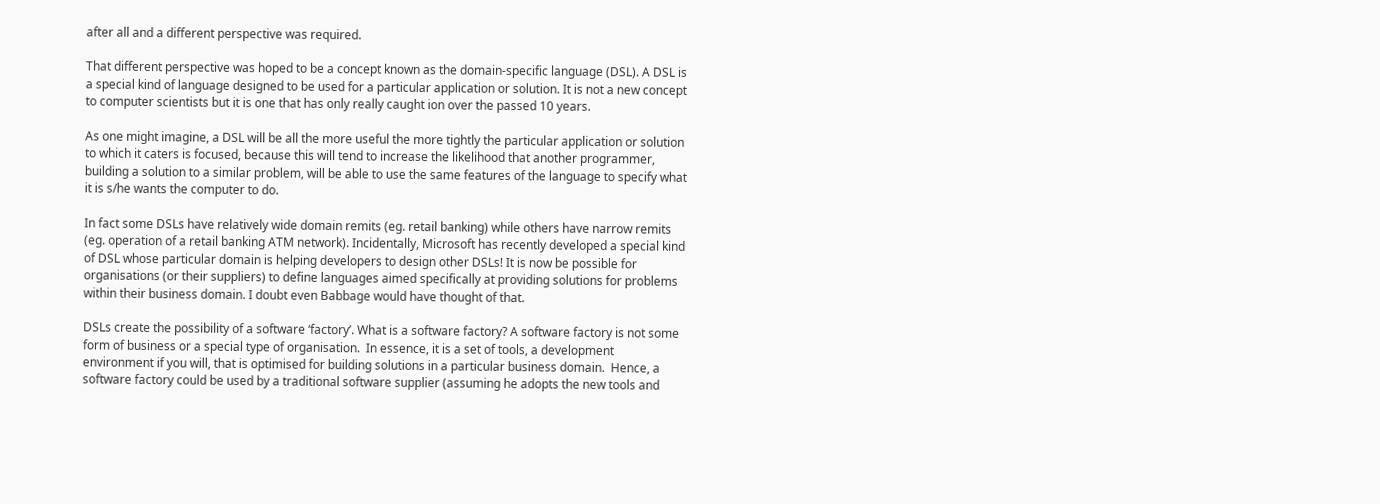after all and a different perspective was required.

That different perspective was hoped to be a concept known as the domain-specific language (DSL). A DSL is a special kind of language designed to be used for a particular application or solution. It is not a new concept to computer scientists but it is one that has only really caught ion over the passed 10 years.

As one might imagine, a DSL will be all the more useful the more tightly the particular application or solution to which it caters is focused, because this will tend to increase the likelihood that another programmer, building a solution to a similar problem, will be able to use the same features of the language to specify what it is s/he wants the computer to do.

In fact some DSLs have relatively wide domain remits (eg. retail banking) while others have narrow remits (eg. operation of a retail banking ATM network). Incidentally, Microsoft has recently developed a special kind of DSL whose particular domain is helping developers to design other DSLs! It is now be possible for organisations (or their suppliers) to define languages aimed specifically at providing solutions for problems within their business domain. I doubt even Babbage would have thought of that.

DSLs create the possibility of a software ‘factory’. What is a software factory? A software factory is not some form of business or a special type of organisation.  In essence, it is a set of tools, a development environment if you will, that is optimised for building solutions in a particular business domain.  Hence, a software factory could be used by a traditional software supplier (assuming he adopts the new tools and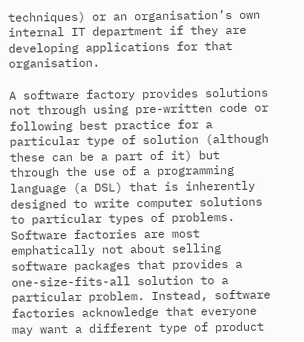techniques) or an organisation’s own internal IT department if they are developing applications for that organisation.

A software factory provides solutions not through using pre-written code or following best practice for a particular type of solution (although these can be a part of it) but through the use of a programming language (a DSL) that is inherently designed to write computer solutions to particular types of problems.
Software factories are most emphatically not about selling software packages that provides a one-size-fits-all solution to a particular problem. Instead, software factories acknowledge that everyone may want a different type of product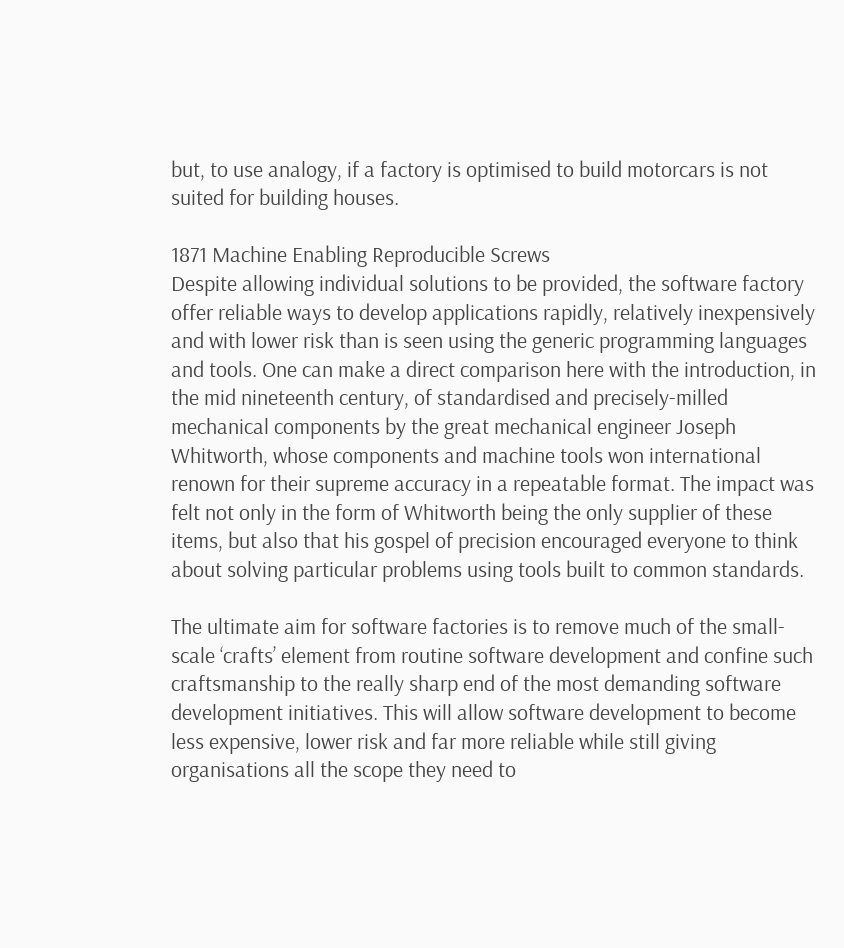but, to use analogy, if a factory is optimised to build motorcars is not suited for building houses.

1871 Machine Enabling Reproducible Screws
Despite allowing individual solutions to be provided, the software factory offer reliable ways to develop applications rapidly, relatively inexpensively and with lower risk than is seen using the generic programming languages and tools. One can make a direct comparison here with the introduction, in the mid nineteenth century, of standardised and precisely-milled mechanical components by the great mechanical engineer Joseph Whitworth, whose components and machine tools won international renown for their supreme accuracy in a repeatable format. The impact was felt not only in the form of Whitworth being the only supplier of these items, but also that his gospel of precision encouraged everyone to think about solving particular problems using tools built to common standards.

The ultimate aim for software factories is to remove much of the small-scale ‘crafts’ element from routine software development and confine such craftsmanship to the really sharp end of the most demanding software development initiatives. This will allow software development to become less expensive, lower risk and far more reliable while still giving organisations all the scope they need to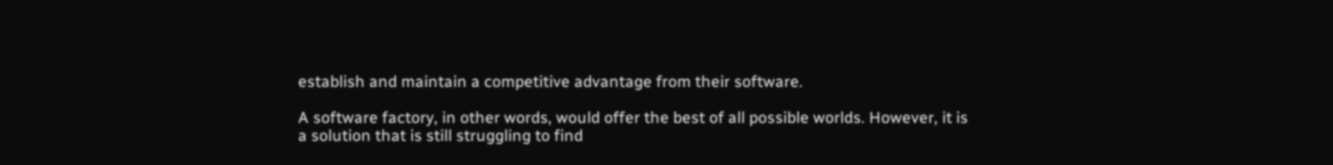establish and maintain a competitive advantage from their software.

A software factory, in other words, would offer the best of all possible worlds. However, it is a solution that is still struggling to find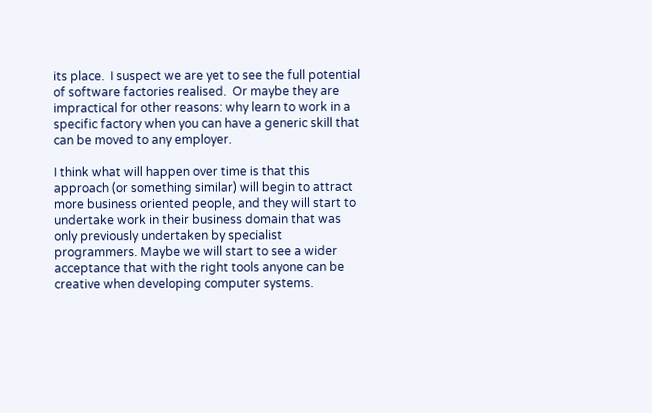its place.  I suspect we are yet to see the full potential of software factories realised.  Or maybe they are impractical for other reasons: why learn to work in a specific factory when you can have a generic skill that can be moved to any employer.

I think what will happen over time is that this approach (or something similar) will begin to attract more business oriented people, and they will start to undertake work in their business domain that was only previously undertaken by specialist programmers. Maybe we will start to see a wider acceptance that with the right tools anyone can be creative when developing computer systems.